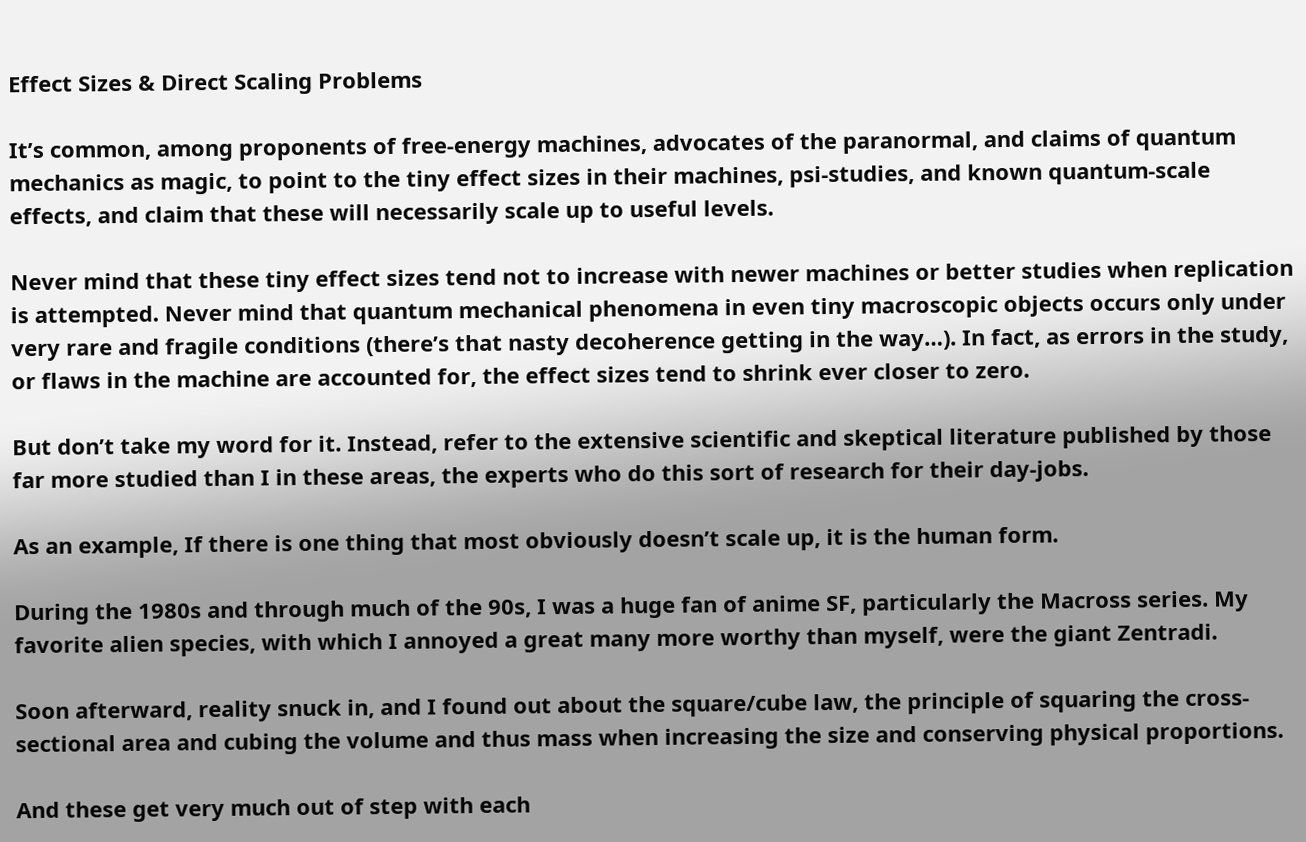Effect Sizes & Direct Scaling Problems

It’s common, among proponents of free-energy machines, advocates of the paranormal, and claims of quantum mechanics as magic, to point to the tiny effect sizes in their machines, psi-studies, and known quantum-scale effects, and claim that these will necessarily scale up to useful levels.

Never mind that these tiny effect sizes tend not to increase with newer machines or better studies when replication is attempted. Never mind that quantum mechanical phenomena in even tiny macroscopic objects occurs only under very rare and fragile conditions (there’s that nasty decoherence getting in the way…). In fact, as errors in the study, or flaws in the machine are accounted for, the effect sizes tend to shrink ever closer to zero.

But don’t take my word for it. Instead, refer to the extensive scientific and skeptical literature published by those far more studied than I in these areas, the experts who do this sort of research for their day-jobs.

As an example, If there is one thing that most obviously doesn’t scale up, it is the human form.

During the 1980s and through much of the 90s, I was a huge fan of anime SF, particularly the Macross series. My favorite alien species, with which I annoyed a great many more worthy than myself, were the giant Zentradi.

Soon afterward, reality snuck in, and I found out about the square/cube law, the principle of squaring the cross-sectional area and cubing the volume and thus mass when increasing the size and conserving physical proportions.

And these get very much out of step with each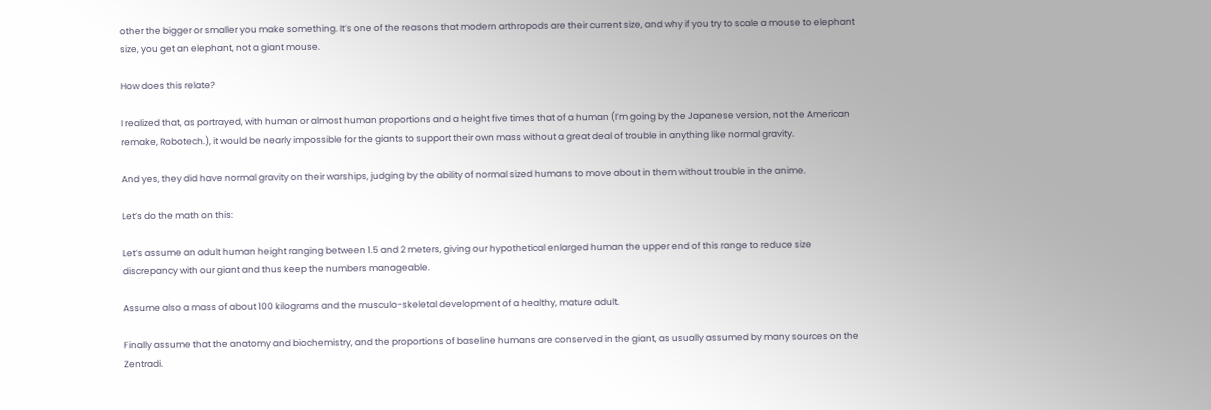other the bigger or smaller you make something. It’s one of the reasons that modern arthropods are their current size, and why if you try to scale a mouse to elephant size, you get an elephant, not a giant mouse.

How does this relate?

I realized that, as portrayed, with human or almost human proportions and a height five times that of a human (I’m going by the Japanese version, not the American remake, Robotech.), it would be nearly impossible for the giants to support their own mass without a great deal of trouble in anything like normal gravity.

And yes, they did have normal gravity on their warships, judging by the ability of normal sized humans to move about in them without trouble in the anime.

Let’s do the math on this:

Let’s assume an adult human height ranging between 1.5 and 2 meters, giving our hypothetical enlarged human the upper end of this range to reduce size discrepancy with our giant and thus keep the numbers manageable.

Assume also a mass of about 100 kilograms and the musculo-skeletal development of a healthy, mature adult.

Finally assume that the anatomy and biochemistry, and the proportions of baseline humans are conserved in the giant, as usually assumed by many sources on the Zentradi.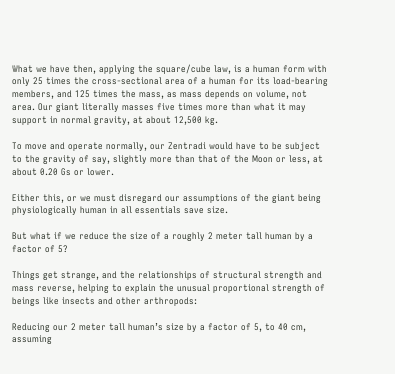What we have then, applying the square/cube law, is a human form with only 25 times the cross-sectional area of a human for its load-bearing members, and 125 times the mass, as mass depends on volume, not area. Our giant literally masses five times more than what it may support in normal gravity, at about 12,500 kg.

To move and operate normally, our Zentradi would have to be subject to the gravity of say, slightly more than that of the Moon or less, at about 0.20 Gs or lower.

Either this, or we must disregard our assumptions of the giant being physiologically human in all essentials save size.

But what if we reduce the size of a roughly 2 meter tall human by a factor of 5?

Things get strange, and the relationships of structural strength and mass reverse, helping to explain the unusual proportional strength of beings like insects and other arthropods:

Reducing our 2 meter tall human’s size by a factor of 5, to 40 cm, assuming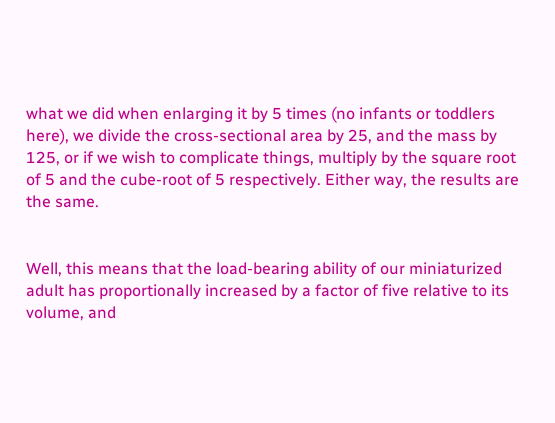what we did when enlarging it by 5 times (no infants or toddlers here), we divide the cross-sectional area by 25, and the mass by 125, or if we wish to complicate things, multiply by the square root of 5 and the cube-root of 5 respectively. Either way, the results are the same.


Well, this means that the load-bearing ability of our miniaturized adult has proportionally increased by a factor of five relative to its volume, and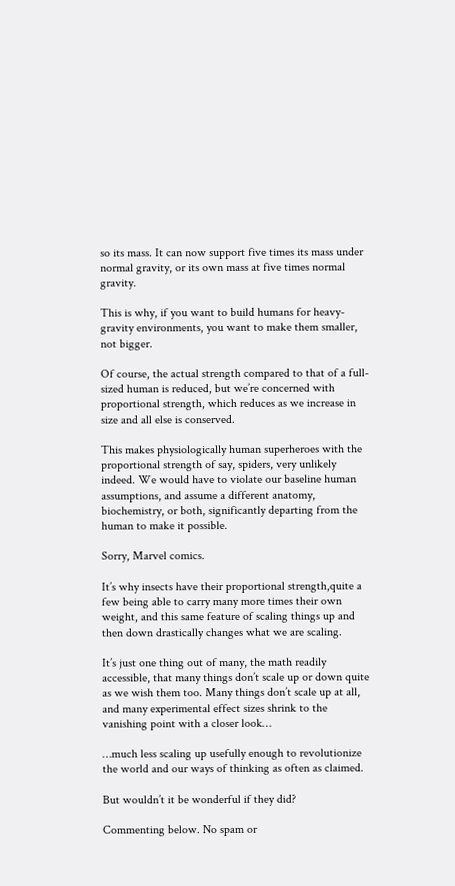so its mass. It can now support five times its mass under normal gravity, or its own mass at five times normal gravity.

This is why, if you want to build humans for heavy-gravity environments, you want to make them smaller, not bigger.

Of course, the actual strength compared to that of a full-sized human is reduced, but we’re concerned with proportional strength, which reduces as we increase in size and all else is conserved.

This makes physiologically human superheroes with the proportional strength of say, spiders, very unlikely indeed. We would have to violate our baseline human assumptions, and assume a different anatomy, biochemistry, or both, significantly departing from the human to make it possible.

Sorry, Marvel comics.

It’s why insects have their proportional strength,quite a few being able to carry many more times their own weight, and this same feature of scaling things up and then down drastically changes what we are scaling.

It’s just one thing out of many, the math readily accessible, that many things don’t scale up or down quite as we wish them too. Many things don’t scale up at all, and many experimental effect sizes shrink to the vanishing point with a closer look…

…much less scaling up usefully enough to revolutionize the world and our ways of thinking as often as claimed.

But wouldn’t it be wonderful if they did?

Commenting below. No spam or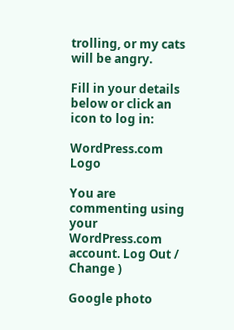trolling, or my cats will be angry.

Fill in your details below or click an icon to log in:

WordPress.com Logo

You are commenting using your WordPress.com account. Log Out /  Change )

Google photo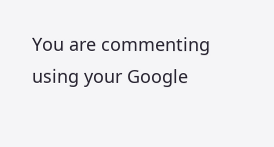You are commenting using your Google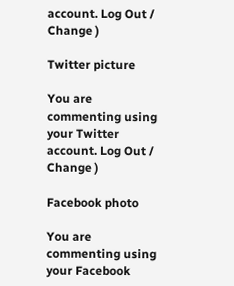account. Log Out /  Change )

Twitter picture

You are commenting using your Twitter account. Log Out /  Change )

Facebook photo

You are commenting using your Facebook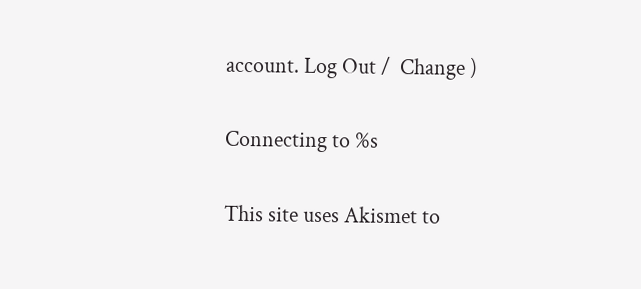account. Log Out /  Change )

Connecting to %s

This site uses Akismet to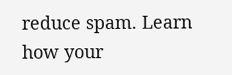reduce spam. Learn how your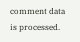comment data is processed.